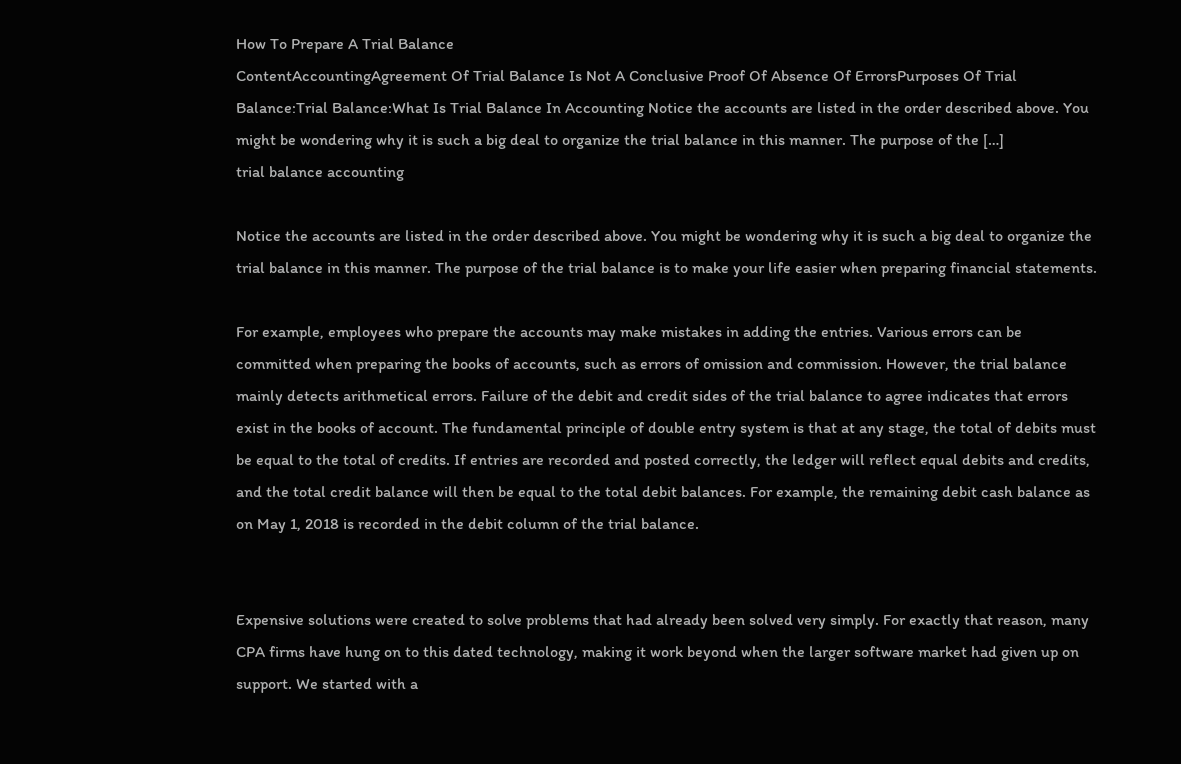How To Prepare A Trial Balance
ContentAccountingAgreement Of Trial Balance Is Not A Conclusive Proof Of Absence Of ErrorsPurposes Of Trial Balance:Trial Balance:What Is Trial Balance In Accounting Notice the accounts are listed in the order described above. You might be wondering why it is such a big deal to organize the trial balance in this manner. The purpose of the […]
trial balance accounting

Notice the accounts are listed in the order described above. You might be wondering why it is such a big deal to organize the trial balance in this manner. The purpose of the trial balance is to make your life easier when preparing financial statements.

For example, employees who prepare the accounts may make mistakes in adding the entries. Various errors can be committed when preparing the books of accounts, such as errors of omission and commission. However, the trial balance mainly detects arithmetical errors. Failure of the debit and credit sides of the trial balance to agree indicates that errors exist in the books of account. The fundamental principle of double entry system is that at any stage, the total of debits must be equal to the total of credits. If entries are recorded and posted correctly, the ledger will reflect equal debits and credits, and the total credit balance will then be equal to the total debit balances. For example, the remaining debit cash balance as on May 1, 2018 is recorded in the debit column of the trial balance.


Expensive solutions were created to solve problems that had already been solved very simply. For exactly that reason, many CPA firms have hung on to this dated technology, making it work beyond when the larger software market had given up on support. We started with a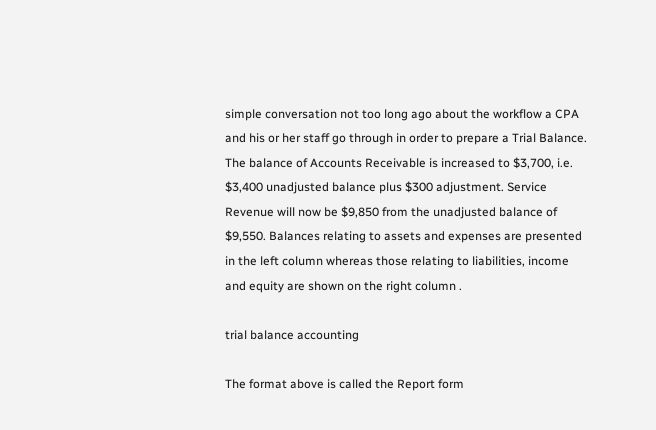simple conversation not too long ago about the workflow a CPA and his or her staff go through in order to prepare a Trial Balance. The balance of Accounts Receivable is increased to $3,700, i.e. $3,400 unadjusted balance plus $300 adjustment. Service Revenue will now be $9,850 from the unadjusted balance of $9,550. Balances relating to assets and expenses are presented in the left column whereas those relating to liabilities, income and equity are shown on the right column .

trial balance accounting

The format above is called the Report form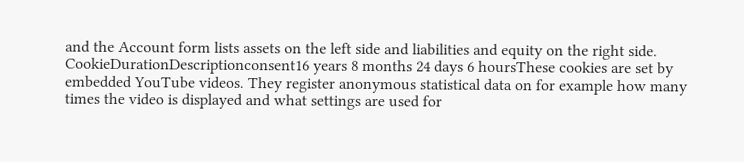and the Account form lists assets on the left side and liabilities and equity on the right side. CookieDurationDescriptionconsent16 years 8 months 24 days 6 hoursThese cookies are set by embedded YouTube videos. They register anonymous statistical data on for example how many times the video is displayed and what settings are used for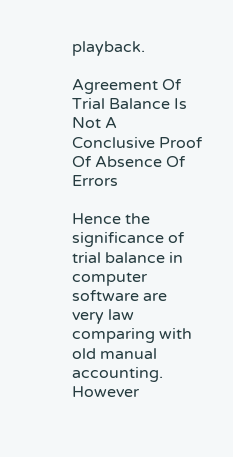playback.

Agreement Of Trial Balance Is Not A Conclusive Proof Of Absence Of Errors

Hence the significance of trial balance in computer software are very law comparing with old manual accounting. However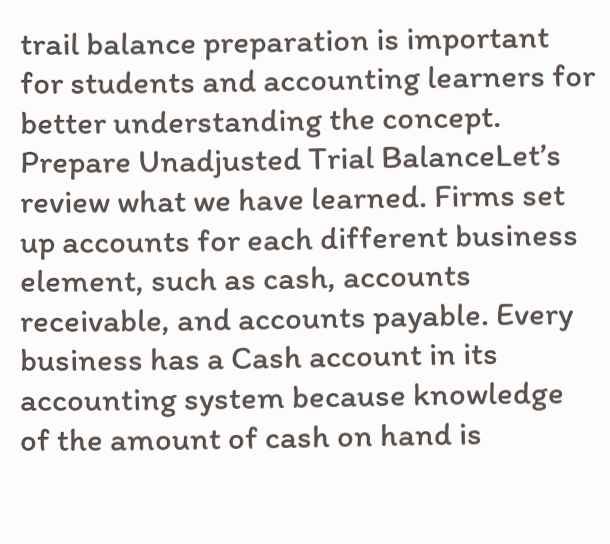trail balance preparation is important for students and accounting learners for better understanding the concept. Prepare Unadjusted Trial BalanceLet’s review what we have learned. Firms set up accounts for each different business element, such as cash, accounts receivable, and accounts payable. Every business has a Cash account in its accounting system because knowledge of the amount of cash on hand is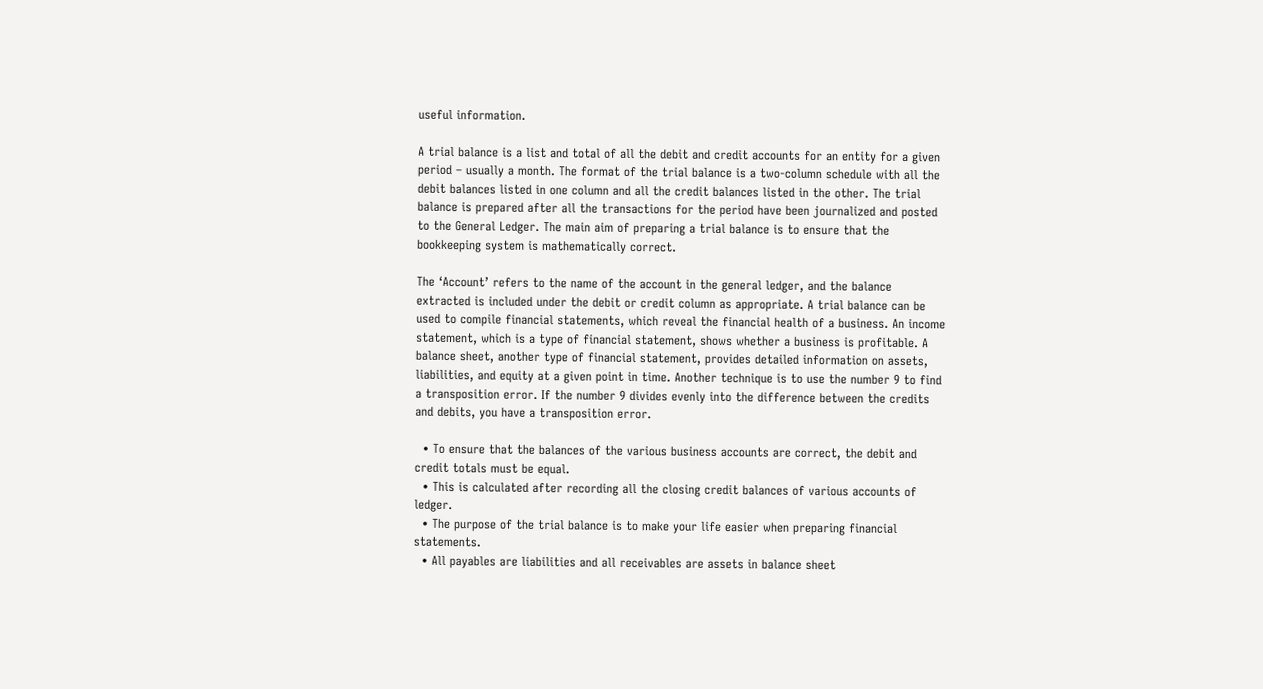useful information.

A trial balance is a list and total of all the debit and credit accounts for an entity for a given period – usually a month. The format of the trial balance is a two-column schedule with all the debit balances listed in one column and all the credit balances listed in the other. The trial balance is prepared after all the transactions for the period have been journalized and posted to the General Ledger. The main aim of preparing a trial balance is to ensure that the bookkeeping system is mathematically correct.

The ‘Account’ refers to the name of the account in the general ledger, and the balance extracted is included under the debit or credit column as appropriate. A trial balance can be used to compile financial statements, which reveal the financial health of a business. An income statement, which is a type of financial statement, shows whether a business is profitable. A balance sheet, another type of financial statement, provides detailed information on assets, liabilities, and equity at a given point in time. Another technique is to use the number 9 to find a transposition error. If the number 9 divides evenly into the difference between the credits and debits, you have a transposition error.

  • To ensure that the balances of the various business accounts are correct, the debit and credit totals must be equal.
  • This is calculated after recording all the closing credit balances of various accounts of ledger.
  • The purpose of the trial balance is to make your life easier when preparing financial statements.
  • All payables are liabilities and all receivables are assets in balance sheet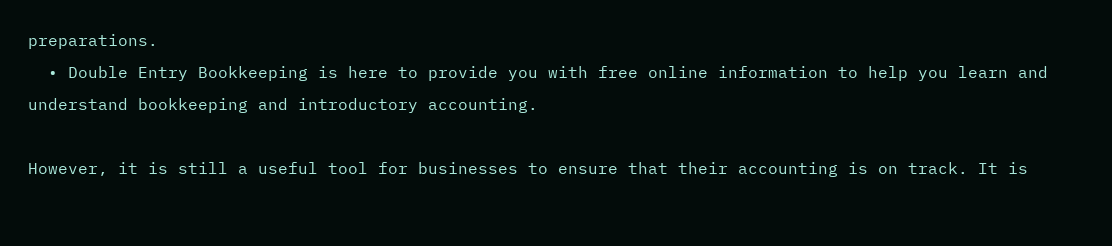preparations.
  • Double Entry Bookkeeping is here to provide you with free online information to help you learn and understand bookkeeping and introductory accounting.

However, it is still a useful tool for businesses to ensure that their accounting is on track. It is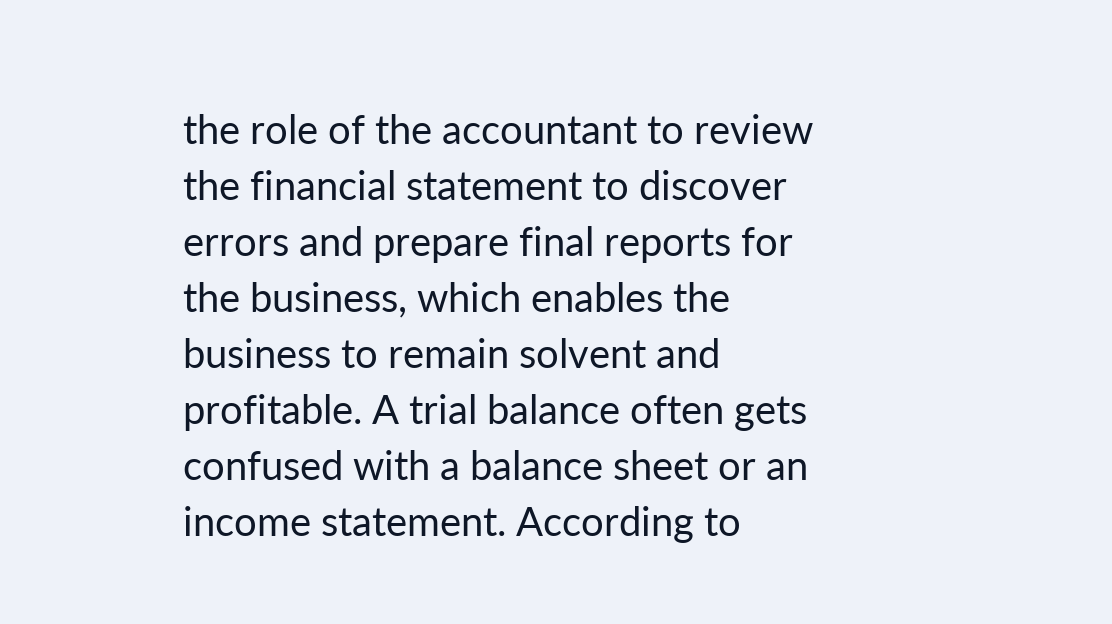the role of the accountant to review the financial statement to discover errors and prepare final reports for the business, which enables the business to remain solvent and profitable. A trial balance often gets confused with a balance sheet or an income statement. According to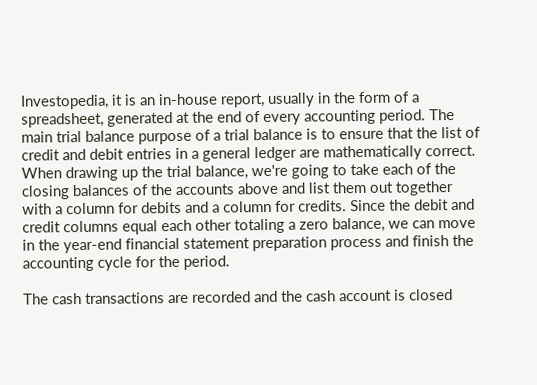Investopedia, it is an in-house report, usually in the form of a spreadsheet, generated at the end of every accounting period. The main trial balance purpose of a trial balance is to ensure that the list of credit and debit entries in a general ledger are mathematically correct. When drawing up the trial balance, we're going to take each of the closing balances of the accounts above and list them out together with a column for debits and a column for credits. Since the debit and credit columns equal each other totaling a zero balance, we can move in the year-end financial statement preparation process and finish the accounting cycle for the period.

The cash transactions are recorded and the cash account is closed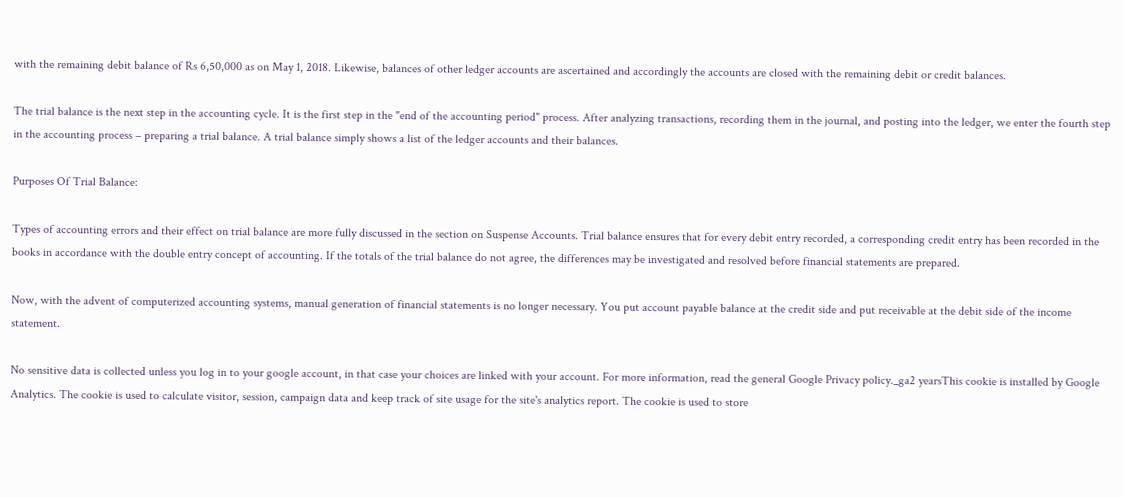with the remaining debit balance of Rs 6,50,000 as on May 1, 2018. Likewise, balances of other ledger accounts are ascertained and accordingly the accounts are closed with the remaining debit or credit balances.

The trial balance is the next step in the accounting cycle. It is the first step in the "end of the accounting period" process. After analyzing transactions, recording them in the journal, and posting into the ledger, we enter the fourth step in the accounting process – preparing a trial balance. A trial balance simply shows a list of the ledger accounts and their balances.

Purposes Of Trial Balance:

Types of accounting errors and their effect on trial balance are more fully discussed in the section on Suspense Accounts. Trial balance ensures that for every debit entry recorded, a corresponding credit entry has been recorded in the books in accordance with the double entry concept of accounting. If the totals of the trial balance do not agree, the differences may be investigated and resolved before financial statements are prepared.

Now, with the advent of computerized accounting systems, manual generation of financial statements is no longer necessary. You put account payable balance at the credit side and put receivable at the debit side of the income statement.

No sensitive data is collected unless you log in to your google account, in that case your choices are linked with your account. For more information, read the general Google Privacy policy._ga2 yearsThis cookie is installed by Google Analytics. The cookie is used to calculate visitor, session, campaign data and keep track of site usage for the site's analytics report. The cookie is used to store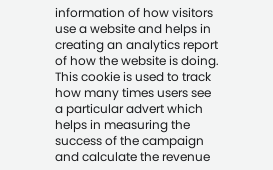information of how visitors use a website and helps in creating an analytics report of how the website is doing. This cookie is used to track how many times users see a particular advert which helps in measuring the success of the campaign and calculate the revenue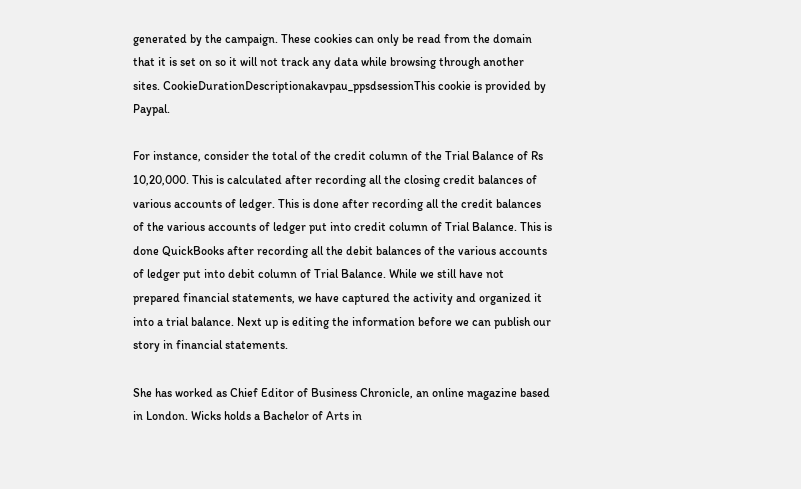generated by the campaign. These cookies can only be read from the domain that it is set on so it will not track any data while browsing through another sites. CookieDurationDescriptionakavpau_ppsdsessionThis cookie is provided by Paypal.

For instance, consider the total of the credit column of the Trial Balance of Rs 10,20,000. This is calculated after recording all the closing credit balances of various accounts of ledger. This is done after recording all the credit balances of the various accounts of ledger put into credit column of Trial Balance. This is done QuickBooks after recording all the debit balances of the various accounts of ledger put into debit column of Trial Balance. While we still have not prepared financial statements, we have captured the activity and organized it into a trial balance. Next up is editing the information before we can publish our story in financial statements.

She has worked as Chief Editor of Business Chronicle, an online magazine based in London. Wicks holds a Bachelor of Arts in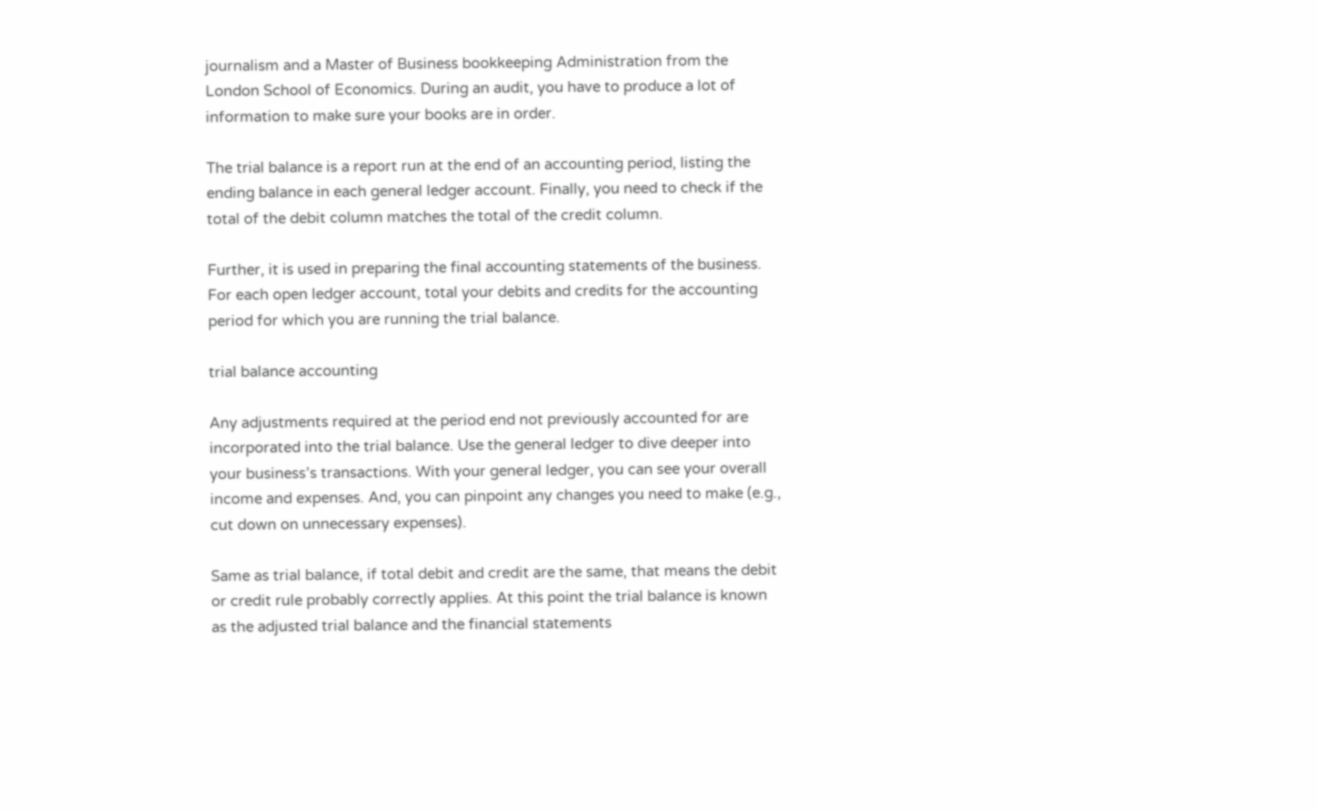journalism and a Master of Business bookkeeping Administration from the London School of Economics. During an audit, you have to produce a lot of information to make sure your books are in order.

The trial balance is a report run at the end of an accounting period, listing the ending balance in each general ledger account. Finally, you need to check if the total of the debit column matches the total of the credit column.

Further, it is used in preparing the final accounting statements of the business. For each open ledger account, total your debits and credits for the accounting period for which you are running the trial balance.

trial balance accounting

Any adjustments required at the period end not previously accounted for are incorporated into the trial balance. Use the general ledger to dive deeper into your business’s transactions. With your general ledger, you can see your overall income and expenses. And, you can pinpoint any changes you need to make (e.g., cut down on unnecessary expenses).

Same as trial balance, if total debit and credit are the same, that means the debit or credit rule probably correctly applies. At this point the trial balance is known as the adjusted trial balance and the financial statements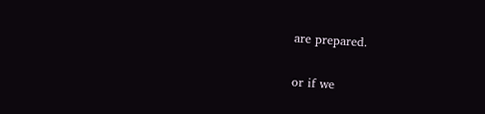are prepared.

or if we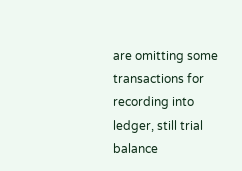are omitting some transactions for recording into ledger, still trial balance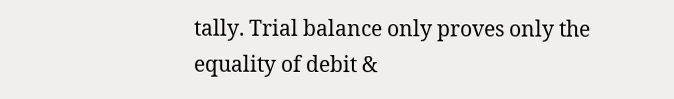tally. Trial balance only proves only the equality of debit &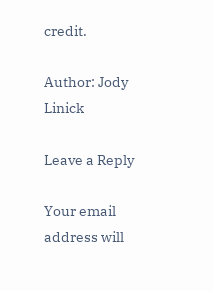credit.

Author: Jody Linick

Leave a Reply

Your email address will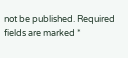not be published. Required fields are marked *